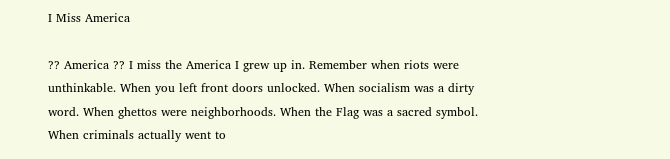I Miss America

?? America ?? I miss the America I grew up in. Remember when riots were unthinkable. When you left front doors unlocked. When socialism was a dirty word. When ghettos were neighborhoods. When the Flag was a sacred symbol. When criminals actually went to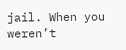jail. When you weren’t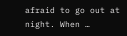afraid to go out at night. When …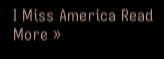I Miss America Read More »